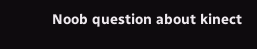Noob question about kinect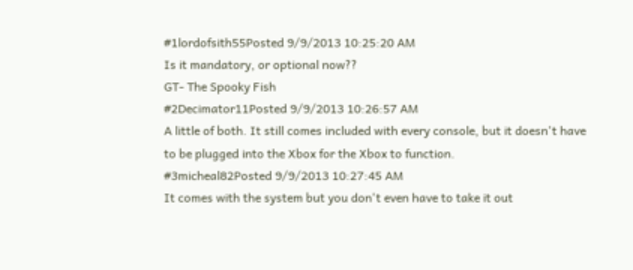#1lordofsith55Posted 9/9/2013 10:25:20 AM
Is it mandatory, or optional now??
GT- The Spooky Fish
#2Decimator11Posted 9/9/2013 10:26:57 AM
A little of both. It still comes included with every console, but it doesn't have to be plugged into the Xbox for the Xbox to function.
#3micheal82Posted 9/9/2013 10:27:45 AM
It comes with the system but you don't even have to take it out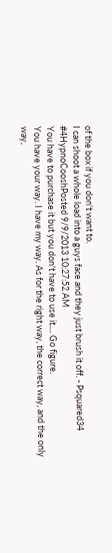of the box if you don't want to.
I can shoot a whole load into a guys face and they just brush it off. - Psquared34
#4HypnoCooshPosted 9/9/2013 10:27:52 AM
You have to purchase it but you don't have to use it.... Go figure.
You have your way. I have my way. As for the right way, the correct way, and the only way,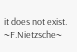it does not exist. ~F.Nietzsche~